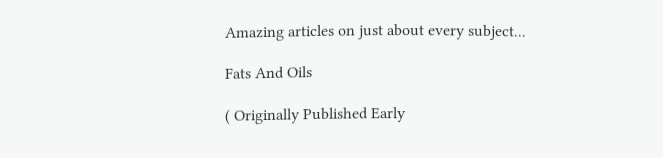Amazing articles on just about every subject...

Fats And Oils

( Originally Published Early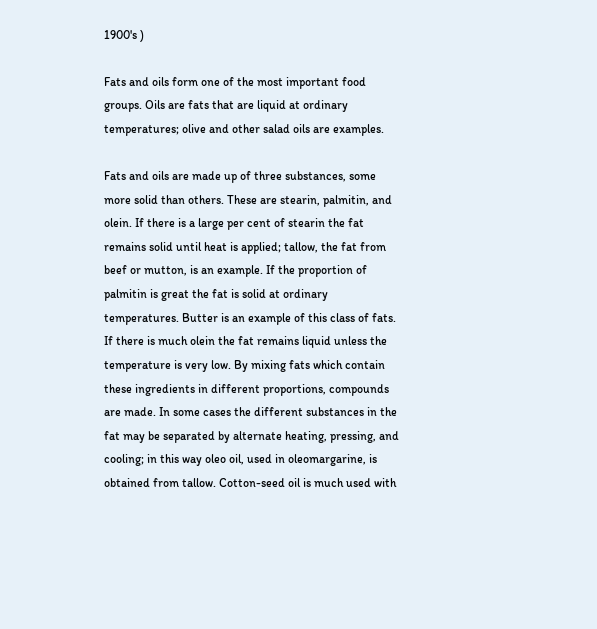1900's )

Fats and oils form one of the most important food groups. Oils are fats that are liquid at ordinary temperatures; olive and other salad oils are examples.

Fats and oils are made up of three substances, some more solid than others. These are stearin, palmitin, and olein. If there is a large per cent of stearin the fat remains solid until heat is applied; tallow, the fat from beef or mutton, is an example. If the proportion of palmitin is great the fat is solid at ordinary temperatures. Butter is an example of this class of fats. If there is much olein the fat remains liquid unless the temperature is very low. By mixing fats which contain these ingredients in different proportions, compounds are made. In some cases the different substances in the fat may be separated by alternate heating, pressing, and cooling; in this way oleo oil, used in oleomargarine, is obtained from tallow. Cotton-seed oil is much used with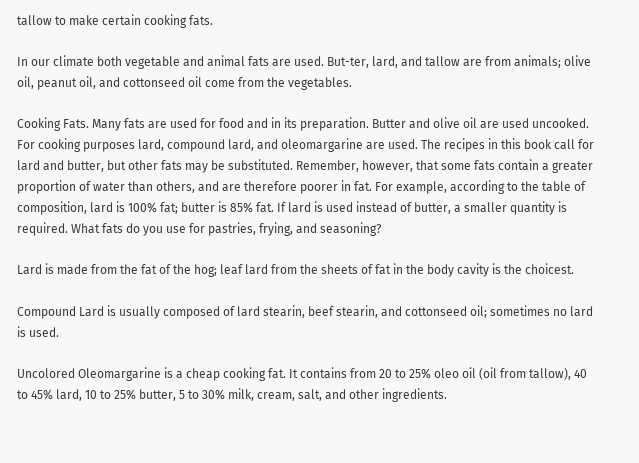tallow to make certain cooking fats.

In our climate both vegetable and animal fats are used. But-ter, lard, and tallow are from animals; olive oil, peanut oil, and cottonseed oil come from the vegetables.

Cooking Fats. Many fats are used for food and in its preparation. Butter and olive oil are used uncooked. For cooking purposes lard, compound lard, and oleomargarine are used. The recipes in this book call for lard and butter, but other fats may be substituted. Remember, however, that some fats contain a greater proportion of water than others, and are therefore poorer in fat. For example, according to the table of composition, lard is 100% fat; butter is 85% fat. If lard is used instead of butter, a smaller quantity is required. What fats do you use for pastries, frying, and seasoning?

Lard is made from the fat of the hog; leaf lard from the sheets of fat in the body cavity is the choicest.

Compound Lard is usually composed of lard stearin, beef stearin, and cottonseed oil; sometimes no lard is used.

Uncolored Oleomargarine is a cheap cooking fat. It contains from 20 to 25% oleo oil (oil from tallow), 40 to 45% lard, 10 to 25% butter, 5 to 30% milk, cream, salt, and other ingredients.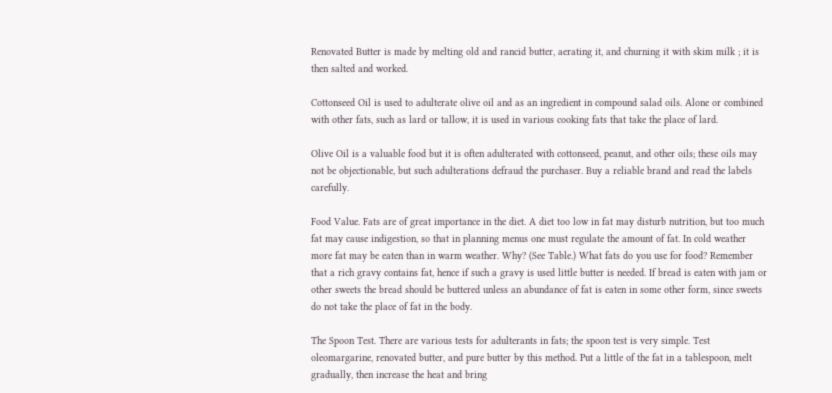Renovated Butter is made by melting old and rancid butter, aerating it, and churning it with skim milk ; it is then salted and worked.

Cottonseed Oil is used to adulterate olive oil and as an ingredient in compound salad oils. Alone or combined with other fats, such as lard or tallow, it is used in various cooking fats that take the place of lard.

Olive Oil is a valuable food but it is often adulterated with cottonseed, peanut, and other oils; these oils may not be objectionable, but such adulterations defraud the purchaser. Buy a reliable brand and read the labels carefully.

Food Value. Fats are of great importance in the diet. A diet too low in fat may disturb nutrition, but too much fat may cause indigestion, so that in planning menus one must regulate the amount of fat. In cold weather more fat may be eaten than in warm weather. Why? (See Table.) What fats do you use for food? Remember that a rich gravy contains fat, hence if such a gravy is used little butter is needed. If bread is eaten with jam or other sweets the bread should be buttered unless an abundance of fat is eaten in some other form, since sweets do not take the place of fat in the body.

The Spoon Test. There are various tests for adulterants in fats; the spoon test is very simple. Test oleomargarine, renovated butter, and pure butter by this method. Put a little of the fat in a tablespoon, melt gradually, then increase the heat and bring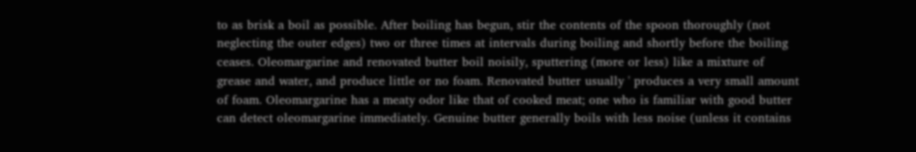to as brisk a boil as possible. After boiling has begun, stir the contents of the spoon thoroughly (not neglecting the outer edges) two or three times at intervals during boiling and shortly before the boiling ceases. Oleomargarine and renovated butter boil noisily, sputtering (more or less) like a mixture of grease and water, and produce little or no foam. Renovated butter usually ' produces a very small amount of foam. Oleomargarine has a meaty odor like that of cooked meat; one who is familiar with good butter can detect oleomargarine immediately. Genuine butter generally boils with less noise (unless it contains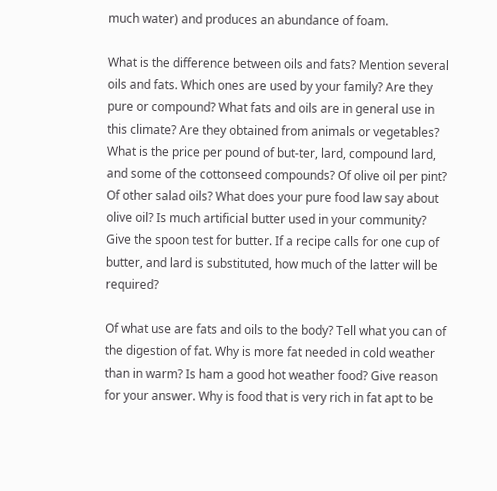much water) and produces an abundance of foam.

What is the difference between oils and fats? Mention several oils and fats. Which ones are used by your family? Are they pure or compound? What fats and oils are in general use in this climate? Are they obtained from animals or vegetables? What is the price per pound of but-ter, lard, compound lard, and some of the cottonseed compounds? Of olive oil per pint? Of other salad oils? What does your pure food law say about olive oil? Is much artificial butter used in your community? Give the spoon test for butter. If a recipe calls for one cup of butter, and lard is substituted, how much of the latter will be required?

Of what use are fats and oils to the body? Tell what you can of the digestion of fat. Why is more fat needed in cold weather than in warm? Is ham a good hot weather food? Give reason for your answer. Why is food that is very rich in fat apt to be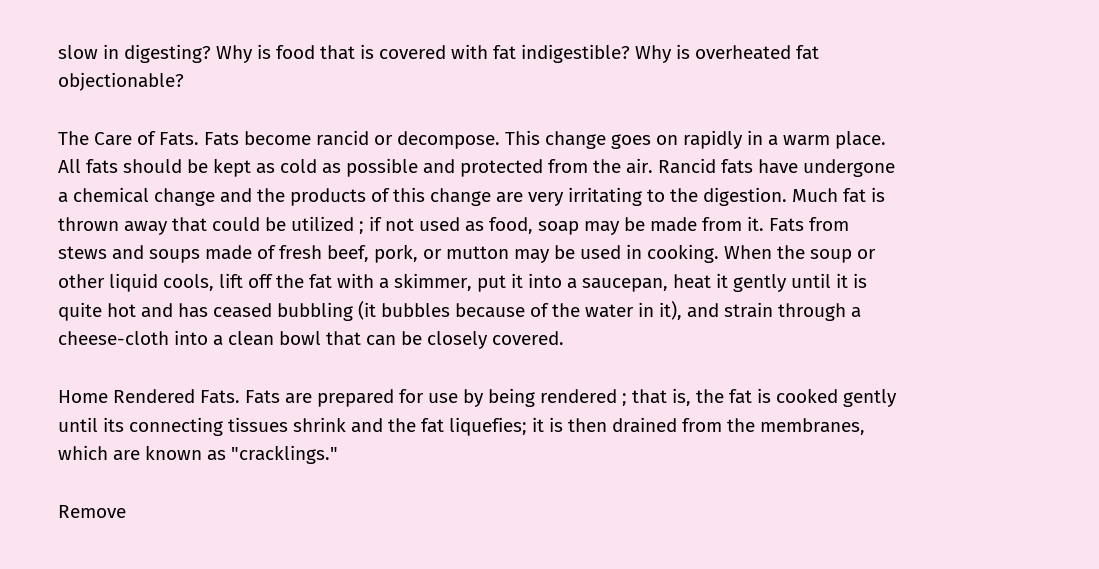slow in digesting? Why is food that is covered with fat indigestible? Why is overheated fat objectionable?

The Care of Fats. Fats become rancid or decompose. This change goes on rapidly in a warm place. All fats should be kept as cold as possible and protected from the air. Rancid fats have undergone a chemical change and the products of this change are very irritating to the digestion. Much fat is thrown away that could be utilized ; if not used as food, soap may be made from it. Fats from stews and soups made of fresh beef, pork, or mutton may be used in cooking. When the soup or other liquid cools, lift off the fat with a skimmer, put it into a saucepan, heat it gently until it is quite hot and has ceased bubbling (it bubbles because of the water in it), and strain through a cheese-cloth into a clean bowl that can be closely covered.

Home Rendered Fats. Fats are prepared for use by being rendered ; that is, the fat is cooked gently until its connecting tissues shrink and the fat liquefies; it is then drained from the membranes, which are known as "cracklings."

Remove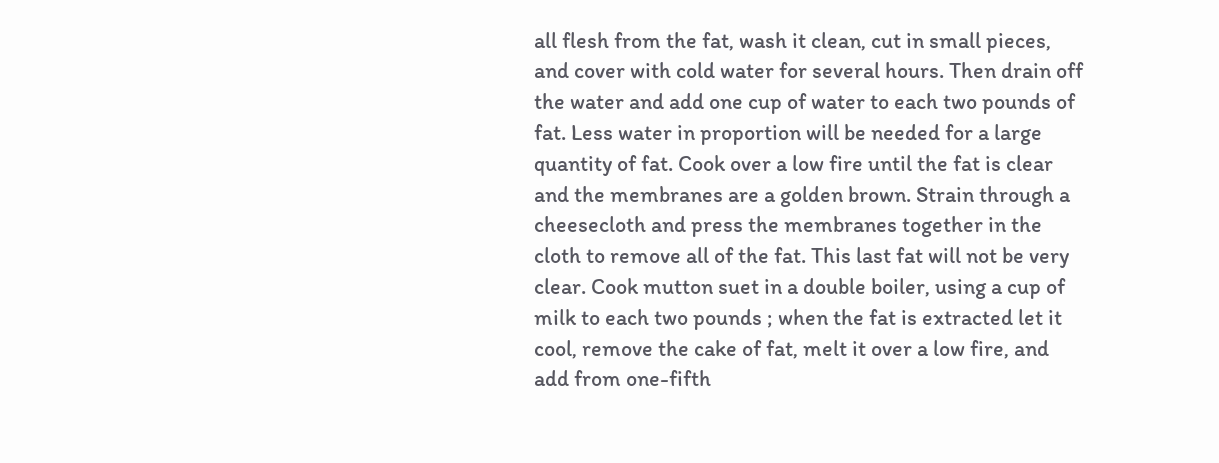all flesh from the fat, wash it clean, cut in small pieces, and cover with cold water for several hours. Then drain off the water and add one cup of water to each two pounds of fat. Less water in proportion will be needed for a large quantity of fat. Cook over a low fire until the fat is clear and the membranes are a golden brown. Strain through a cheesecloth and press the membranes together in the cloth to remove all of the fat. This last fat will not be very clear. Cook mutton suet in a double boiler, using a cup of milk to each two pounds ; when the fat is extracted let it cool, remove the cake of fat, melt it over a low fire, and add from one-fifth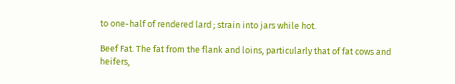to one-half of rendered lard ; strain into jars while hot.

Beef Fat. The fat from the flank and loins, particularly that of fat cows and heifers,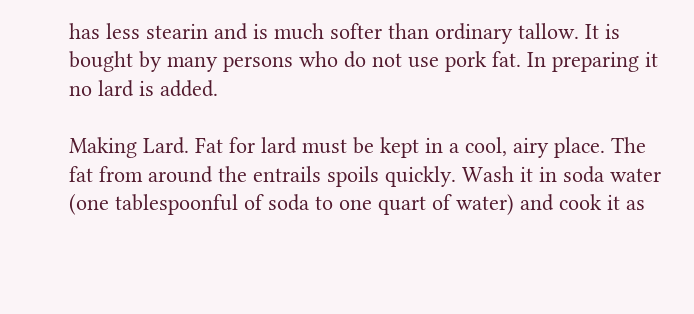has less stearin and is much softer than ordinary tallow. It is bought by many persons who do not use pork fat. In preparing it no lard is added.

Making Lard. Fat for lard must be kept in a cool, airy place. The fat from around the entrails spoils quickly. Wash it in soda water (one tablespoonful of soda to one quart of water) and cook it as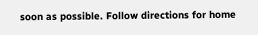soon as possible. Follow directions for home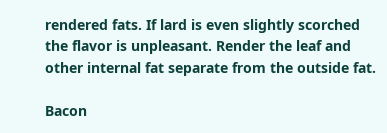rendered fats. If lard is even slightly scorched the flavor is unpleasant. Render the leaf and other internal fat separate from the outside fat.

Bacon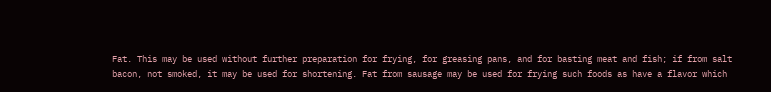Fat. This may be used without further preparation for frying, for greasing pans, and for basting meat and fish; if from salt bacon, not smoked, it may be used for shortening. Fat from sausage may be used for frying such foods as have a flavor which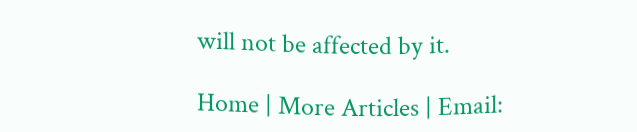will not be affected by it.

Home | More Articles | Email: